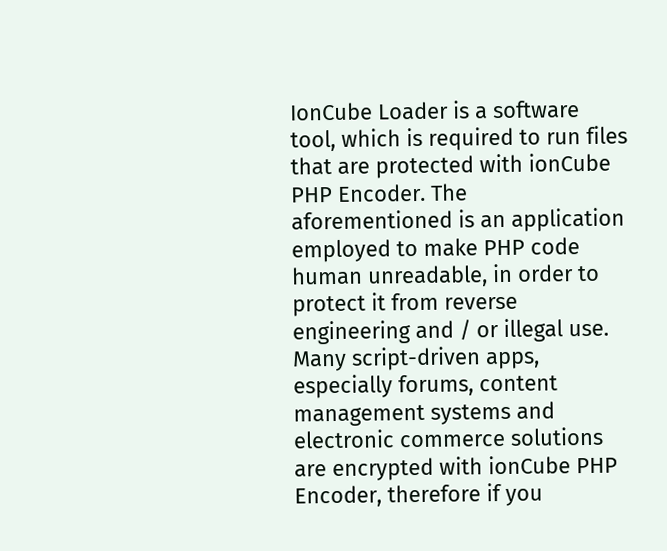IonCube Loader is a software tool, which is required to run files that are protected with ionCube PHP Encoder. The aforementioned is an application employed to make PHP code human unreadable, in order to protect it from reverse engineering and / or illegal use. Many script-driven apps, especially forums, content management systems and electronic commerce solutions are encrypted with ionCube PHP Encoder, therefore if you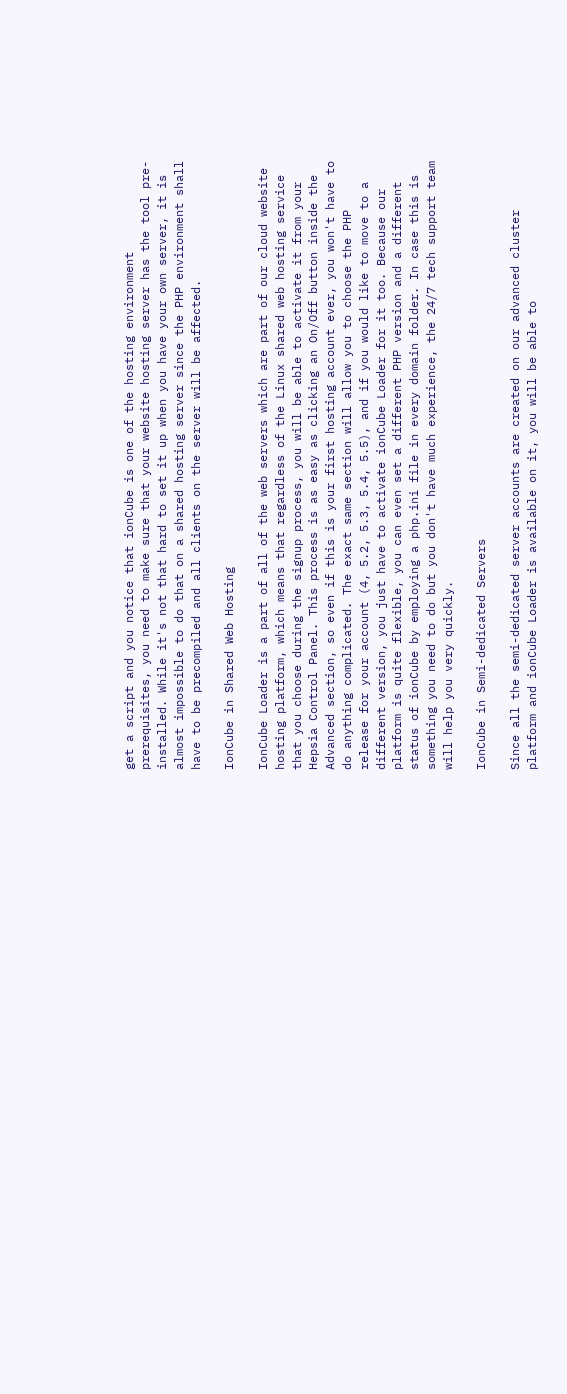get a script and you notice that ionCube is one of the hosting environment prerequisites, you need to make sure that your website hosting server has the tool pre-installed. While it's not that hard to set it up when you have your own server, it is almost impossible to do that on a shared hosting server since the PHP environment shall have to be precompiled and all clients on the server will be affected.

IonCube in Shared Web Hosting

IonCube Loader is a part of all of the web servers which are part of our cloud website hosting platform, which means that regardless of the Linux shared web hosting service that you choose during the signup process, you will be able to activate it from your Hepsia Control Panel. This process is as easy as clicking an On/Off button inside the Advanced section, so even if this is your first hosting account ever, you won't have to do anything complicated. The exact same section will allow you to choose the PHP release for your account (4, 5.2, 5.3, 5.4, 5.5), and if you would like to move to a different version, you just have to activate ionCube Loader for it too. Because our platform is quite flexible, you can even set a different PHP version and a different status of ionCube by employing a php.ini file in every domain folder. In case this is something you need to do but you don't have much experience, the 24/7 tech support team will help you very quickly.

IonCube in Semi-dedicated Servers

Since all the semi-dedicated server accounts are created on our advanced cluster platform and ionCube Loader is available on it, you will be able to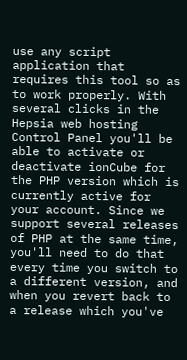use any script application that requires this tool so as to work properly. With several clicks in the Hepsia web hosting Control Panel you'll be able to activate or deactivate ionCube for the PHP version which is currently active for your account. Since we support several releases of PHP at the same time, you'll need to do that every time you switch to a different version, and when you revert back to a release which you've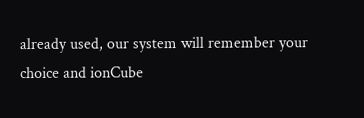already used, our system will remember your choice and ionCube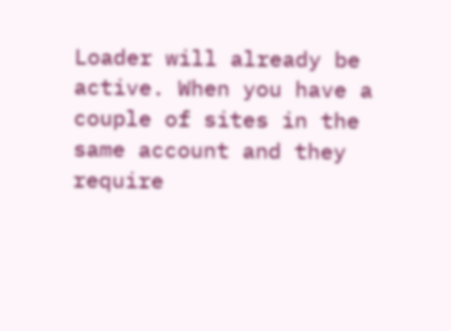Loader will already be active. When you have a couple of sites in the same account and they require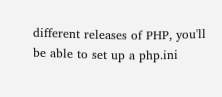different releases of PHP, you'll be able to set up a php.ini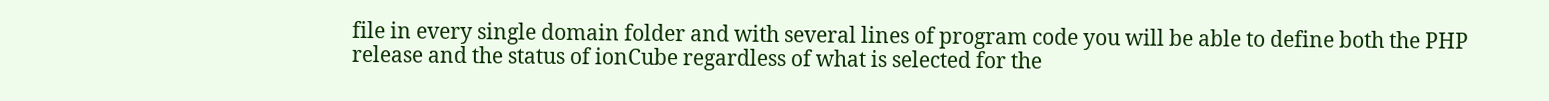file in every single domain folder and with several lines of program code you will be able to define both the PHP release and the status of ionCube regardless of what is selected for the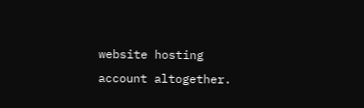website hosting account altogether.